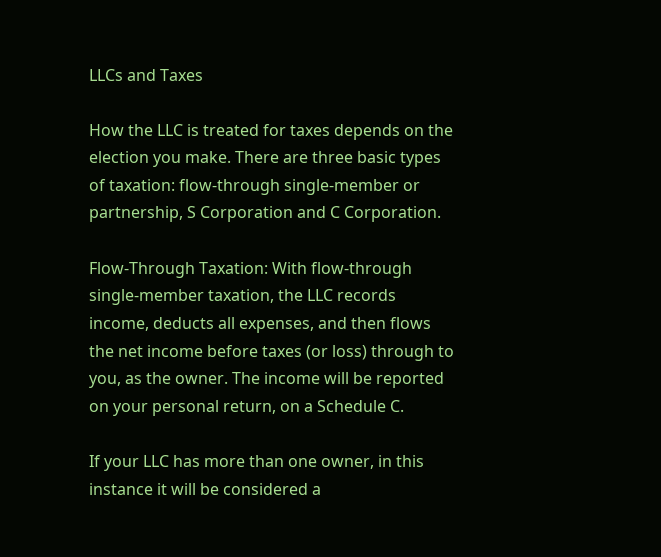LLCs and Taxes

How the LLC is treated for taxes depends on the election you make. There are three basic types of taxation: flow-through single-member or partnership, S Corporation and C Corporation.

Flow-Through Taxation: With flow-through single-member taxation, the LLC records income, deducts all expenses, and then flows the net income before taxes (or loss) through to you, as the owner. The income will be reported on your personal return, on a Schedule C.

If your LLC has more than one owner, in this instance it will be considered a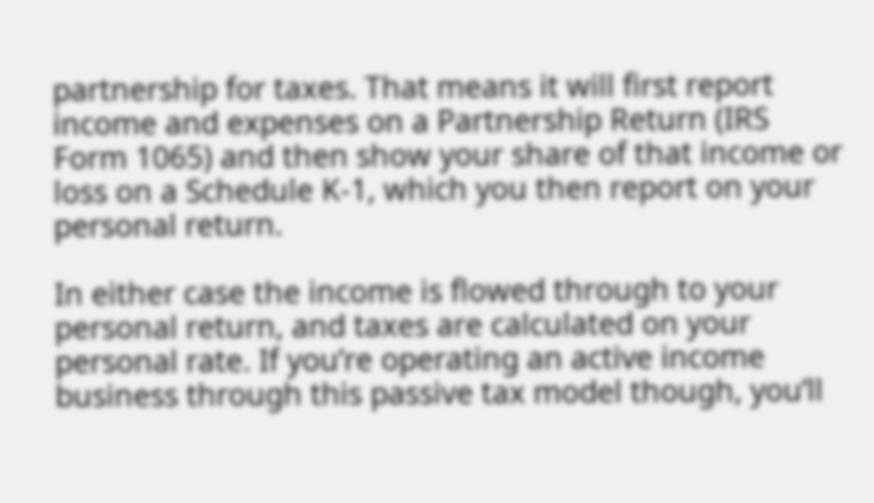partnership for taxes. That means it will first report income and expenses on a Partnership Return (IRS Form 1065) and then show your share of that income or loss on a Schedule K-1, which you then report on your personal return.

In either case the income is flowed through to your personal return, and taxes are calculated on your personal rate. If you’re operating an active income business through this passive tax model though, you’ll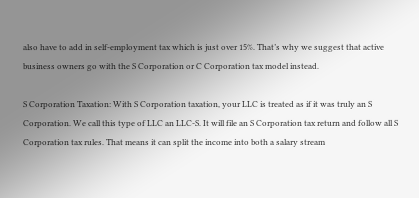also have to add in self-employment tax which is just over 15%. That’s why we suggest that active business owners go with the S Corporation or C Corporation tax model instead.

S Corporation Taxation: With S Corporation taxation, your LLC is treated as if it was truly an S Corporation. We call this type of LLC an LLC-S. It will file an S Corporation tax return and follow all S Corporation tax rules. That means it can split the income into both a salary stream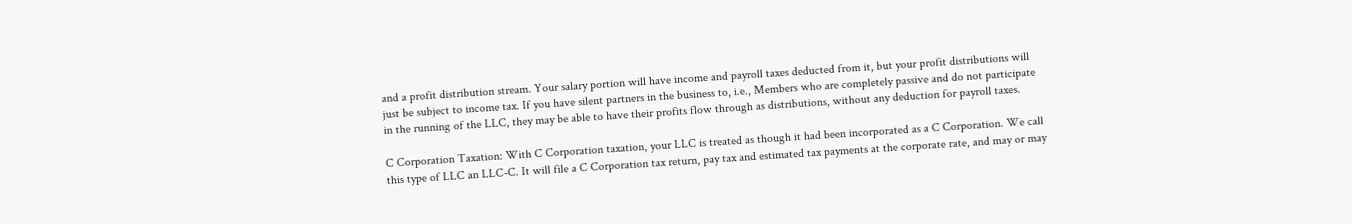and a profit distribution stream. Your salary portion will have income and payroll taxes deducted from it, but your profit distributions will just be subject to income tax. If you have silent partners in the business to, i.e., Members who are completely passive and do not participate in the running of the LLC, they may be able to have their profits flow through as distributions, without any deduction for payroll taxes.

C Corporation Taxation: With C Corporation taxation, your LLC is treated as though it had been incorporated as a C Corporation. We call this type of LLC an LLC-C. It will file a C Corporation tax return, pay tax and estimated tax payments at the corporate rate, and may or may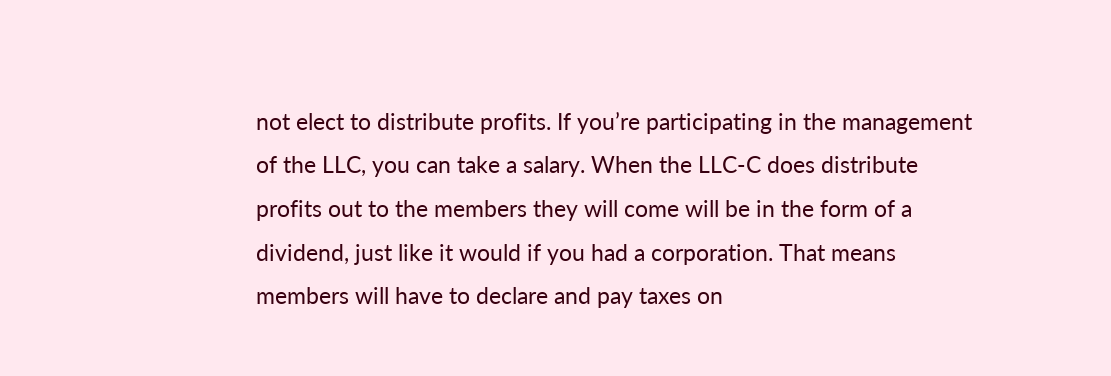not elect to distribute profits. If you’re participating in the management of the LLC, you can take a salary. When the LLC-C does distribute profits out to the members they will come will be in the form of a dividend, just like it would if you had a corporation. That means members will have to declare and pay taxes on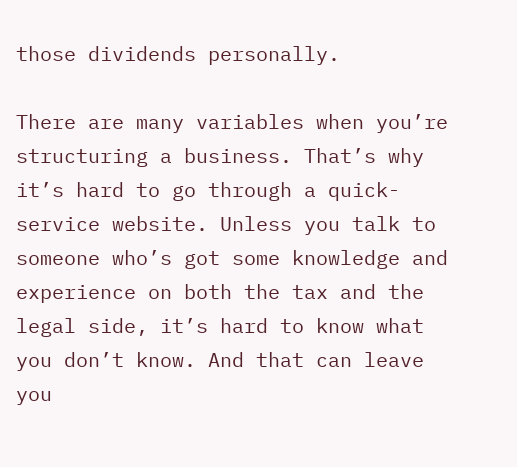those dividends personally.

There are many variables when you’re structuring a business. That’s why it’s hard to go through a quick-service website. Unless you talk to someone who’s got some knowledge and experience on both the tax and the legal side, it’s hard to know what you don’t know. And that can leave you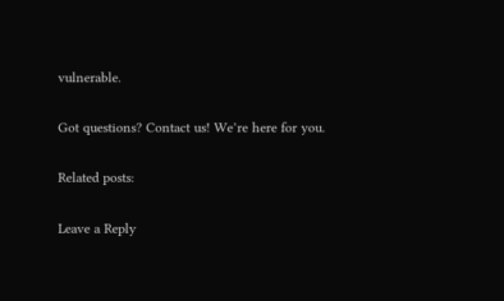vulnerable.

Got questions? Contact us! We’re here for you.

Related posts:

Leave a Reply